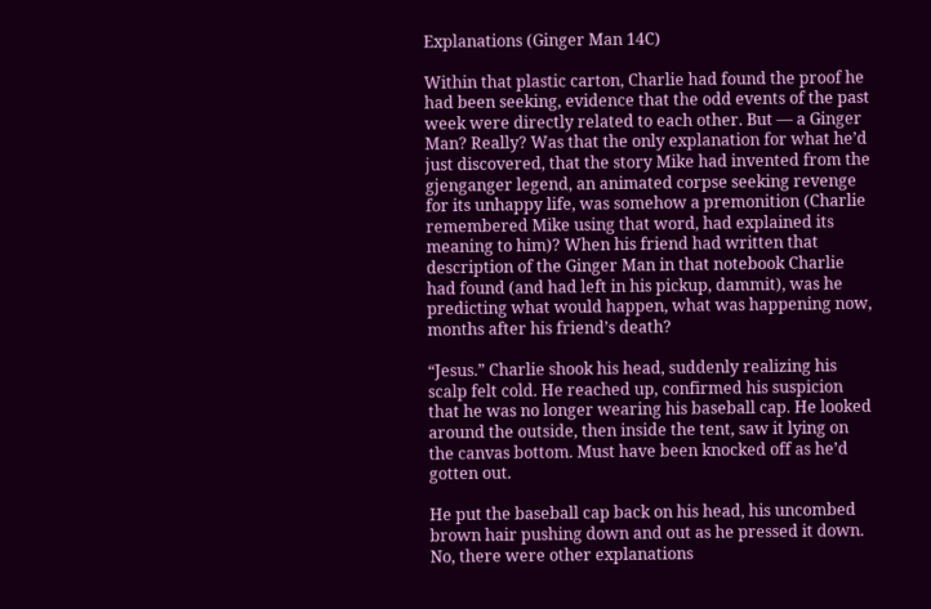Explanations (Ginger Man 14C)

Within that plastic carton, Charlie had found the proof he had been seeking, evidence that the odd events of the past week were directly related to each other. But — a Ginger Man? Really? Was that the only explanation for what he’d just discovered, that the story Mike had invented from the gjenganger legend, an animated corpse seeking revenge for its unhappy life, was somehow a premonition (Charlie remembered Mike using that word, had explained its meaning to him)? When his friend had written that description of the Ginger Man in that notebook Charlie had found (and had left in his pickup, dammit), was he predicting what would happen, what was happening now, months after his friend’s death?

“Jesus.” Charlie shook his head, suddenly realizing his scalp felt cold. He reached up, confirmed his suspicion that he was no longer wearing his baseball cap. He looked around the outside, then inside the tent, saw it lying on the canvas bottom. Must have been knocked off as he’d gotten out.

He put the baseball cap back on his head, his uncombed brown hair pushing down and out as he pressed it down. No, there were other explanations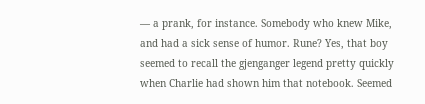— a prank, for instance. Somebody who knew Mike, and had a sick sense of humor. Rune? Yes, that boy seemed to recall the gjenganger legend pretty quickly when Charlie had shown him that notebook. Seemed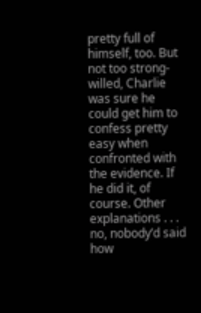pretty full of himself, too. But not too strong-willed, Charlie was sure he could get him to confess pretty easy when confronted with the evidence. If he did it, of course. Other explanations . . . no, nobody’d said how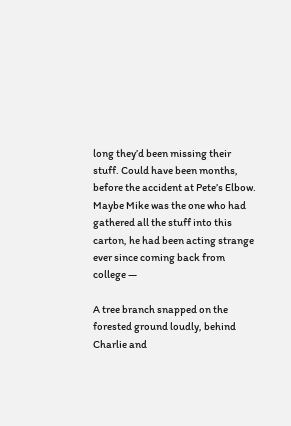long they’d been missing their stuff. Could have been months, before the accident at Pete’s Elbow. Maybe Mike was the one who had gathered all the stuff into this carton, he had been acting strange ever since coming back from college —

A tree branch snapped on the forested ground loudly, behind Charlie and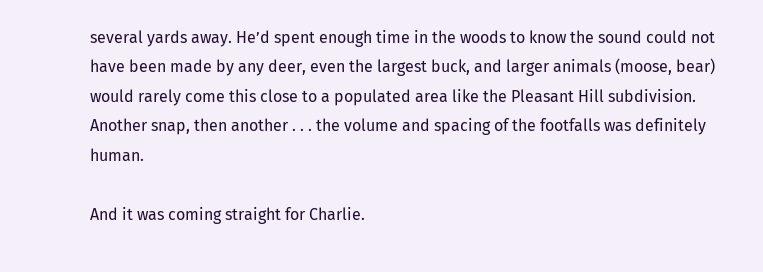several yards away. He’d spent enough time in the woods to know the sound could not have been made by any deer, even the largest buck, and larger animals (moose, bear) would rarely come this close to a populated area like the Pleasant Hill subdivision. Another snap, then another . . . the volume and spacing of the footfalls was definitely human.

And it was coming straight for Charlie.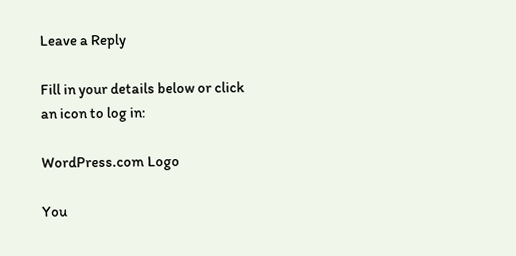Leave a Reply

Fill in your details below or click an icon to log in:

WordPress.com Logo

You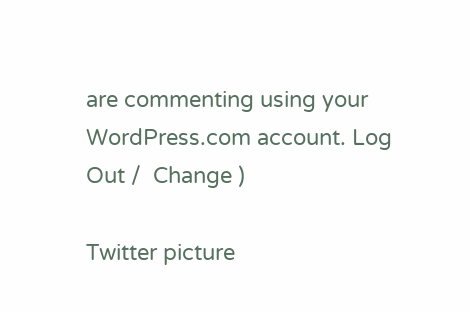are commenting using your WordPress.com account. Log Out /  Change )

Twitter picture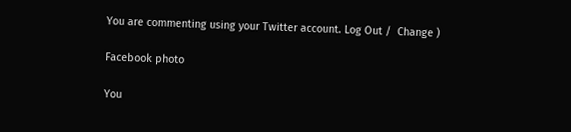You are commenting using your Twitter account. Log Out /  Change )

Facebook photo

You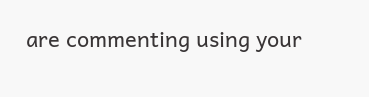are commenting using your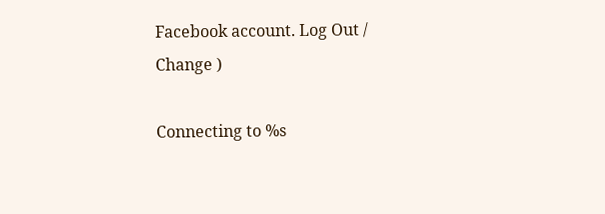Facebook account. Log Out /  Change )

Connecting to %s